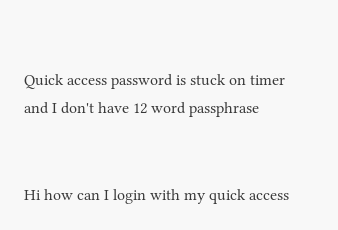Quick access password is stuck on timer and I don't have 12 word passphrase


Hi how can I login with my quick access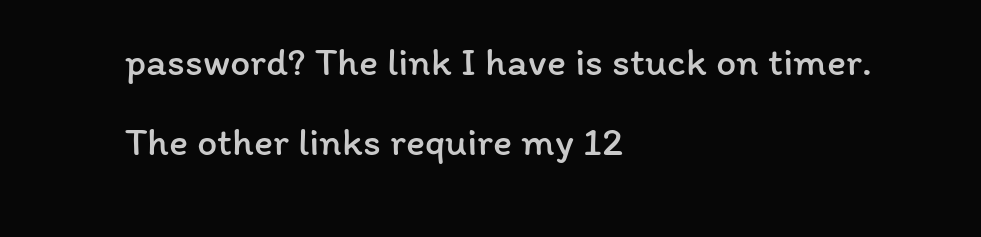password? The link I have is stuck on timer. The other links require my 12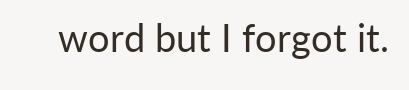word but I forgot it.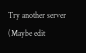Try another server (Maybe edit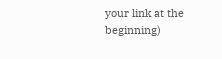your link at the beginning)